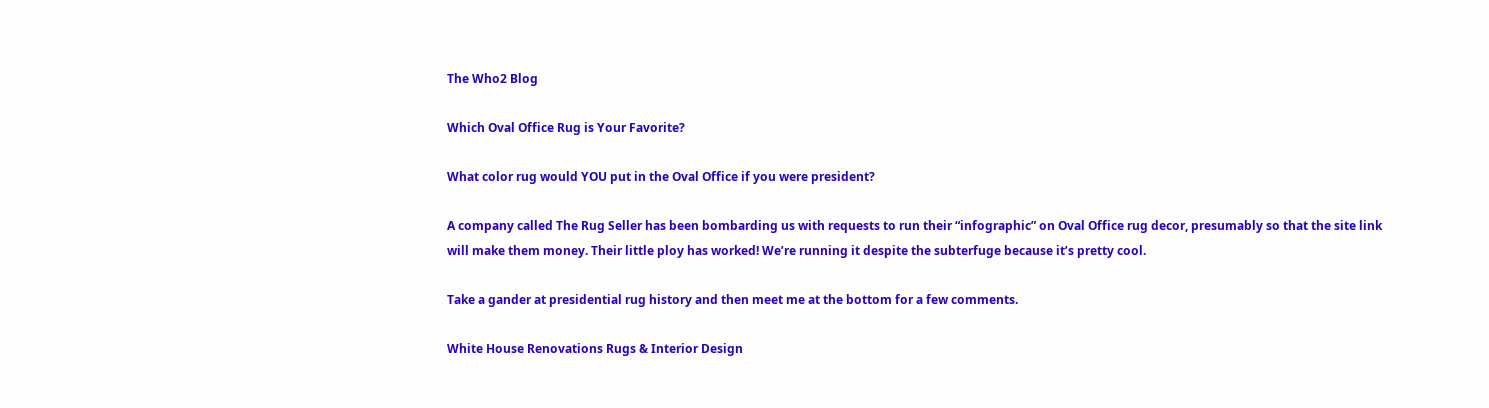The Who2 Blog

Which Oval Office Rug is Your Favorite?

What color rug would YOU put in the Oval Office if you were president?

A company called The Rug Seller has been bombarding us with requests to run their “infographic” on Oval Office rug decor, presumably so that the site link will make them money. Their little ploy has worked! We’re running it despite the subterfuge because it’s pretty cool.

Take a gander at presidential rug history and then meet me at the bottom for a few comments.

White House Renovations Rugs & Interior Design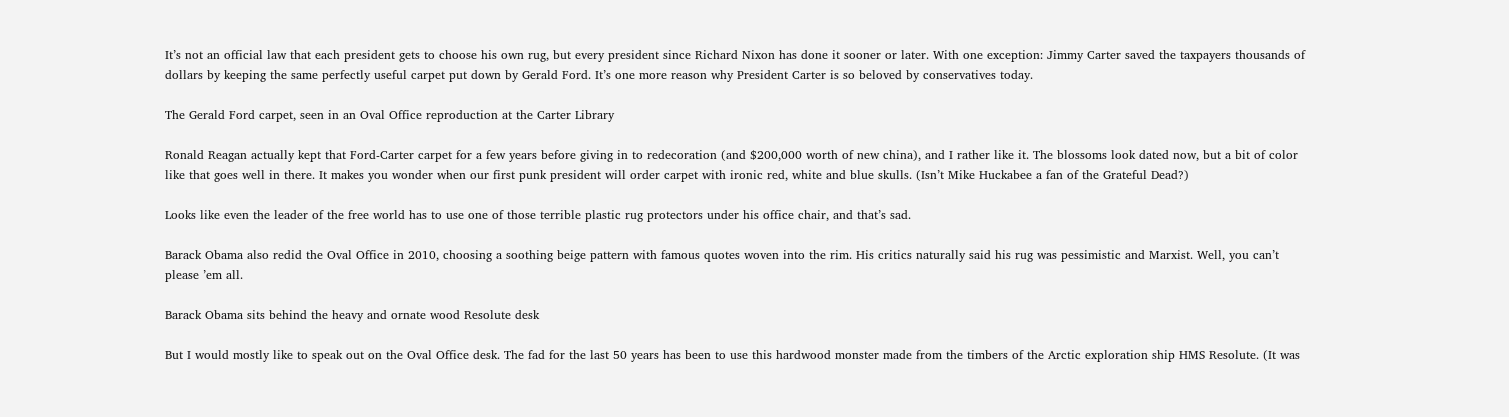It’s not an official law that each president gets to choose his own rug, but every president since Richard Nixon has done it sooner or later. With one exception: Jimmy Carter saved the taxpayers thousands of dollars by keeping the same perfectly useful carpet put down by Gerald Ford. It’s one more reason why President Carter is so beloved by conservatives today.

The Gerald Ford carpet, seen in an Oval Office reproduction at the Carter Library

Ronald Reagan actually kept that Ford-Carter carpet for a few years before giving in to redecoration (and $200,000 worth of new china), and I rather like it. The blossoms look dated now, but a bit of color like that goes well in there. It makes you wonder when our first punk president will order carpet with ironic red, white and blue skulls. (Isn’t Mike Huckabee a fan of the Grateful Dead?)

Looks like even the leader of the free world has to use one of those terrible plastic rug protectors under his office chair, and that’s sad.

Barack Obama also redid the Oval Office in 2010, choosing a soothing beige pattern with famous quotes woven into the rim. His critics naturally said his rug was pessimistic and Marxist. Well, you can’t please ’em all.

Barack Obama sits behind the heavy and ornate wood Resolute desk

But I would mostly like to speak out on the Oval Office desk. The fad for the last 50 years has been to use this hardwood monster made from the timbers of the Arctic exploration ship HMS Resolute. (It was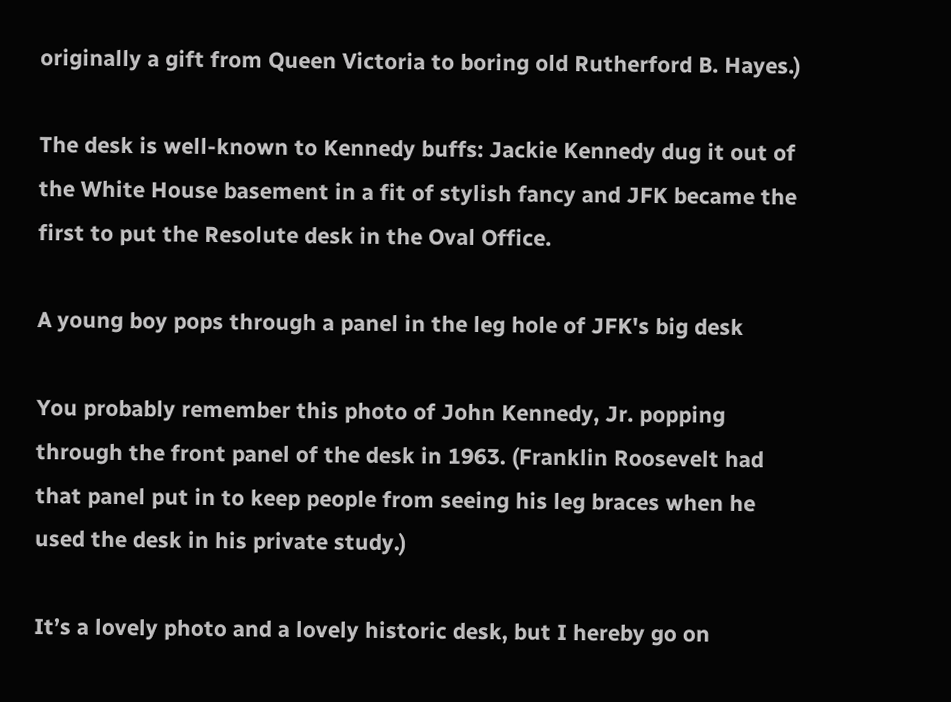originally a gift from Queen Victoria to boring old Rutherford B. Hayes.)

The desk is well-known to Kennedy buffs: Jackie Kennedy dug it out of the White House basement in a fit of stylish fancy and JFK became the first to put the Resolute desk in the Oval Office.

A young boy pops through a panel in the leg hole of JFK's big desk

You probably remember this photo of John Kennedy, Jr. popping through the front panel of the desk in 1963. (Franklin Roosevelt had that panel put in to keep people from seeing his leg braces when he used the desk in his private study.)

It’s a lovely photo and a lovely historic desk, but I hereby go on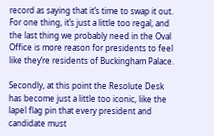record as saying that it’s time to swap it out. For one thing, it’s just a little too regal, and the last thing we probably need in the Oval Office is more reason for presidents to feel like they’re residents of Buckingham Palace.

Secondly, at this point the Resolute Desk has become just a little too iconic, like the lapel flag pin that every president and candidate must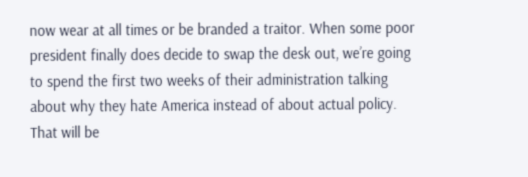now wear at all times or be branded a traitor. When some poor president finally does decide to swap the desk out, we’re going to spend the first two weeks of their administration talking about why they hate America instead of about actual policy. That will be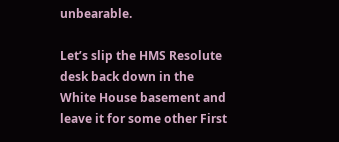unbearable.

Let’s slip the HMS Resolute desk back down in the White House basement and leave it for some other First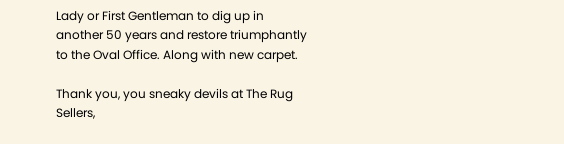Lady or First Gentleman to dig up in another 50 years and restore triumphantly to the Oval Office. Along with new carpet.

Thank you, you sneaky devils at The Rug Sellers,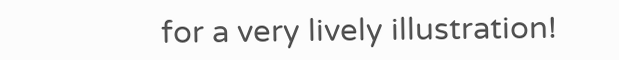for a very lively illustration!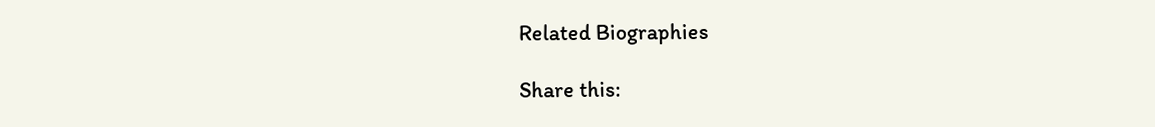Related Biographies

Share this: